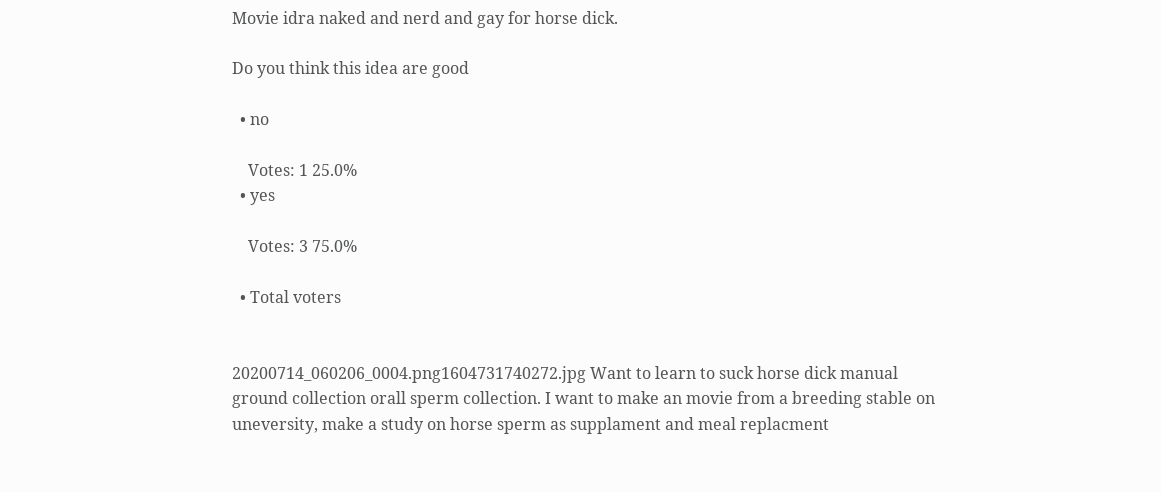Movie idra naked and nerd and gay for horse dick.

Do you think this idea are good

  • no

    Votes: 1 25.0%
  • yes

    Votes: 3 75.0%

  • Total voters


20200714_060206_0004.png1604731740272.jpg Want to learn to suck horse dick manual ground collection orall sperm collection. I want to make an movie from a breeding stable on uneversity, make a study on horse sperm as supplament and meal replacment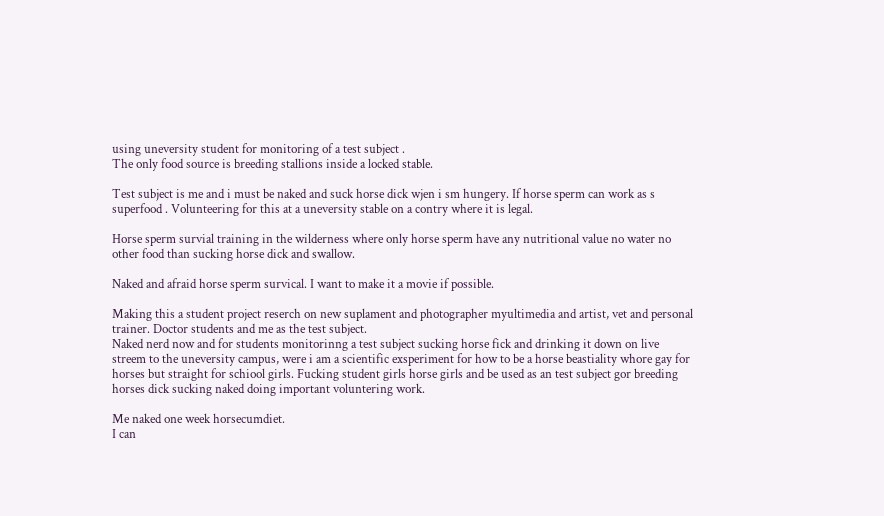using uneversity student for monitoring of a test subject .
The only food source is breeding stallions inside a locked stable.

Test subject is me and i must be naked and suck horse dick wjen i sm hungery. If horse sperm can work as s superfood . Volunteering for this at a uneversity stable on a contry where it is legal.

Horse sperm survial training in the wilderness where only horse sperm have any nutritional value no water no other food than sucking horse dick and swallow.

Naked and afraid horse sperm survical. I want to make it a movie if possible.

Making this a student project reserch on new suplament and photographer myultimedia and artist, vet and personal trainer. Doctor students and me as the test subject.
Naked nerd now and for students monitorinng a test subject sucking horse fick and drinking it down on live streem to the uneversity campus, were i am a scientific exsperiment for how to be a horse beastiality whore gay for horses but straight for schiool girls. Fucking student girls horse girls and be used as an test subject gor breeding horses dick sucking naked doing important voluntering work.

Me naked one week horsecumdiet.
I can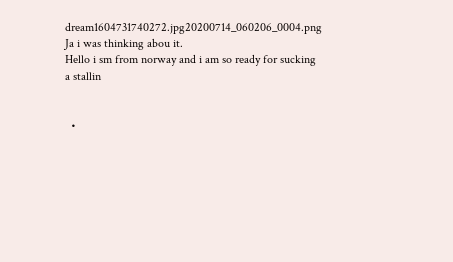dream1604731740272.jpg20200714_060206_0004.png
Ja i was thinking abou it.
Hello i sm from norway and i am so ready for sucking a stallin


  •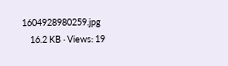1604928980259.jpg
    16.2 KB · Views: 19